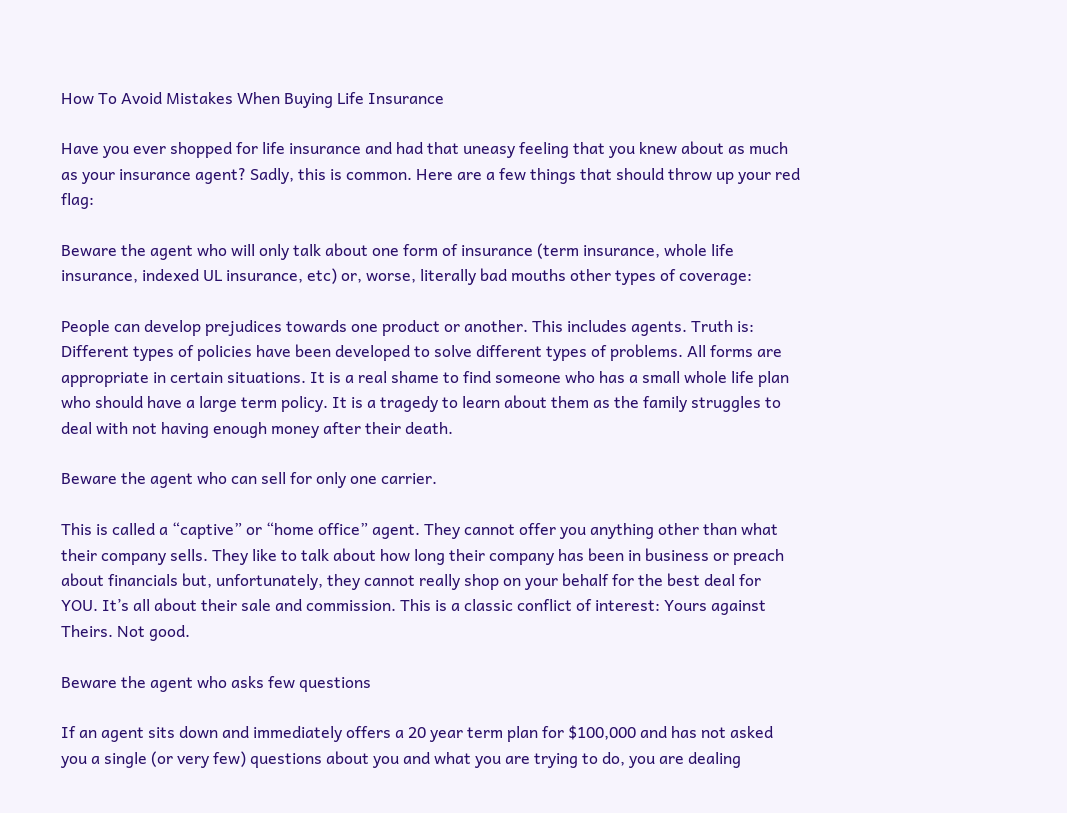How To Avoid Mistakes When Buying Life Insurance

Have you ever shopped for life insurance and had that uneasy feeling that you knew about as much as your insurance agent? Sadly, this is common. Here are a few things that should throw up your red flag:

Beware the agent who will only talk about one form of insurance (term insurance, whole life insurance, indexed UL insurance, etc) or, worse, literally bad mouths other types of coverage:

People can develop prejudices towards one product or another. This includes agents. Truth is: Different types of policies have been developed to solve different types of problems. All forms are appropriate in certain situations. It is a real shame to find someone who has a small whole life plan who should have a large term policy. It is a tragedy to learn about them as the family struggles to deal with not having enough money after their death.

Beware the agent who can sell for only one carrier.

This is called a “captive” or “home office” agent. They cannot offer you anything other than what their company sells. They like to talk about how long their company has been in business or preach about financials but, unfortunately, they cannot really shop on your behalf for the best deal for YOU. It’s all about their sale and commission. This is a classic conflict of interest: Yours against Theirs. Not good.

Beware the agent who asks few questions

If an agent sits down and immediately offers a 20 year term plan for $100,000 and has not asked you a single (or very few) questions about you and what you are trying to do, you are dealing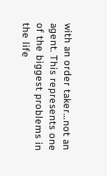with an order taker…not an agent. This represents one of the biggest problems in the life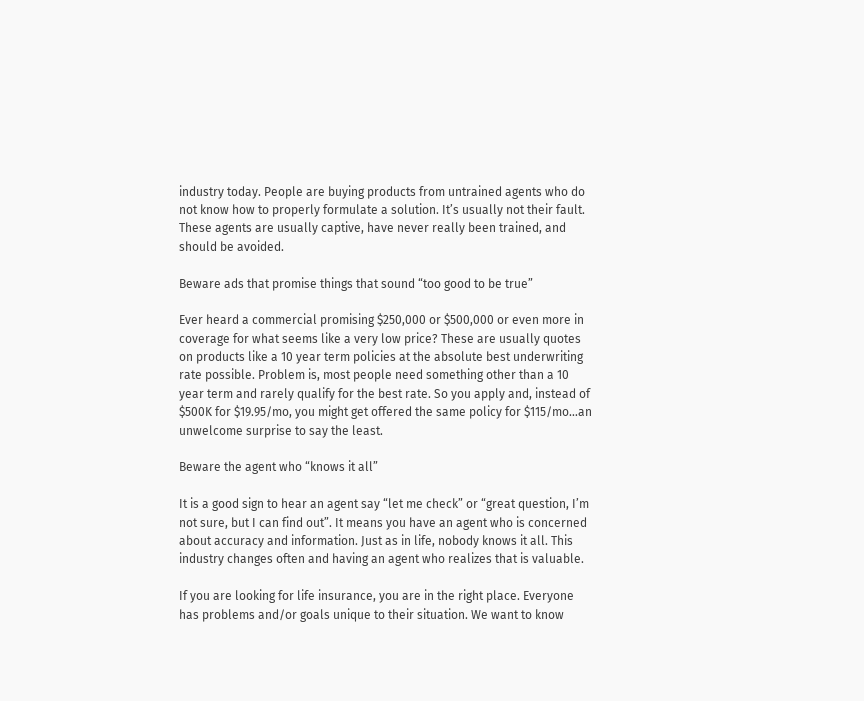industry today. People are buying products from untrained agents who do not know how to properly formulate a solution. It’s usually not their fault. These agents are usually captive, have never really been trained, and should be avoided.

Beware ads that promise things that sound “too good to be true”

Ever heard a commercial promising $250,000 or $500,000 or even more in coverage for what seems like a very low price? These are usually quotes on products like a 10 year term policies at the absolute best underwriting rate possible. Problem is, most people need something other than a 10 year term and rarely qualify for the best rate. So you apply and, instead of $500K for $19.95/mo, you might get offered the same policy for $115/mo…an unwelcome surprise to say the least.

Beware the agent who “knows it all”

It is a good sign to hear an agent say “let me check” or “great question, I’m not sure, but I can find out”. It means you have an agent who is concerned about accuracy and information. Just as in life, nobody knows it all. This industry changes often and having an agent who realizes that is valuable.

If you are looking for life insurance, you are in the right place. Everyone has problems and/or goals unique to their situation. We want to know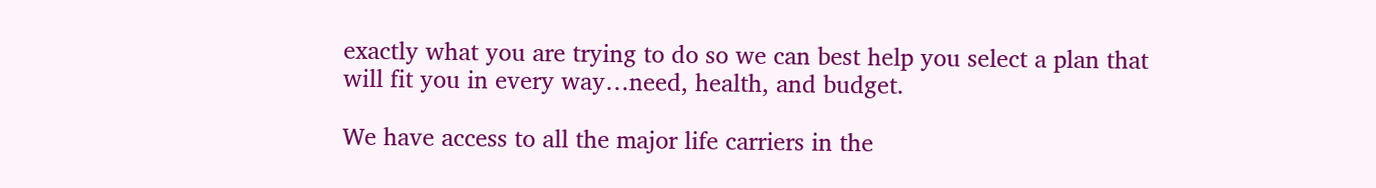exactly what you are trying to do so we can best help you select a plan that will fit you in every way…need, health, and budget.

We have access to all the major life carriers in the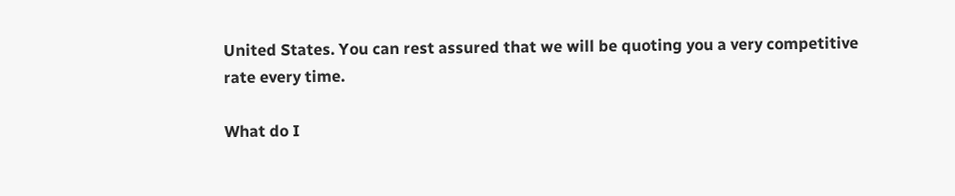United States. You can rest assured that we will be quoting you a very competitive rate every time.

What do I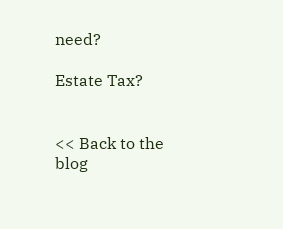need?

Estate Tax?


<< Back to the blog